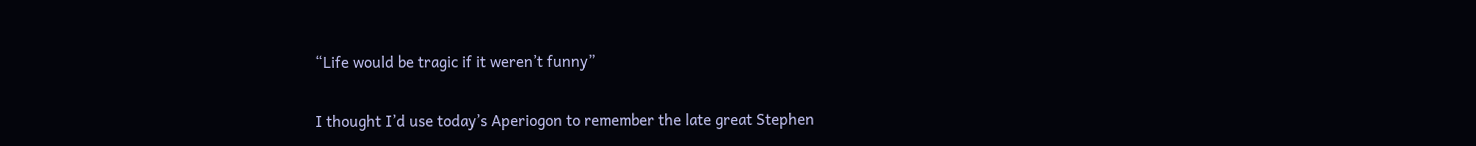“Life would be tragic if it weren’t funny”

I thought I’d use today’s Aperiogon to remember the late great Stephen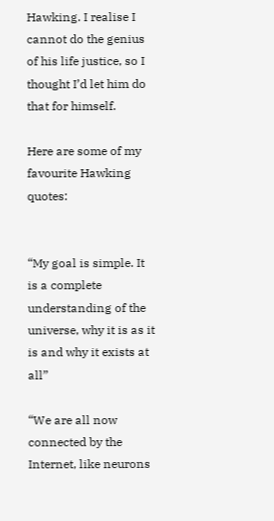Hawking. I realise I cannot do the genius of his life justice, so I thought I’d let him do that for himself.

Here are some of my favourite Hawking quotes:


“My goal is simple. It is a complete understanding of the universe, why it is as it is and why it exists at all”

“We are all now connected by the Internet, like neurons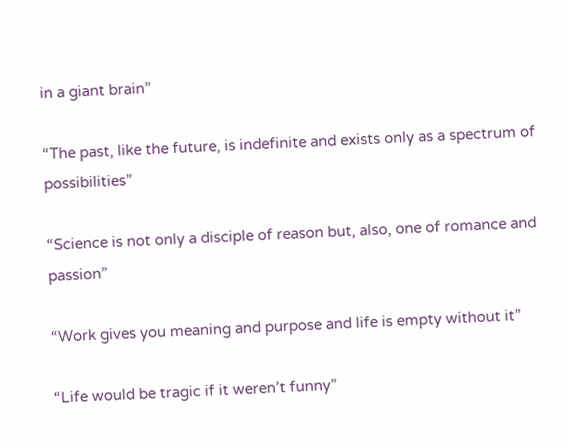in a giant brain”

“The past, like the future, is indefinite and exists only as a spectrum of possibilities”

“Science is not only a disciple of reason but, also, one of romance and passion”

“Work gives you meaning and purpose and life is empty without it”

“Life would be tragic if it weren’t funny”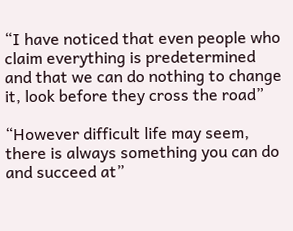“I have noticed that even people who claim everything is predetermined and that we can do nothing to change it, look before they cross the road”

“However difficult life may seem, there is always something you can do and succeed at”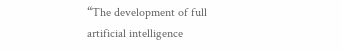“The development of full artificial intelligence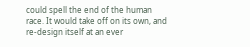could spell the end of the human race. It would take off on its own, and re-design itself at an ever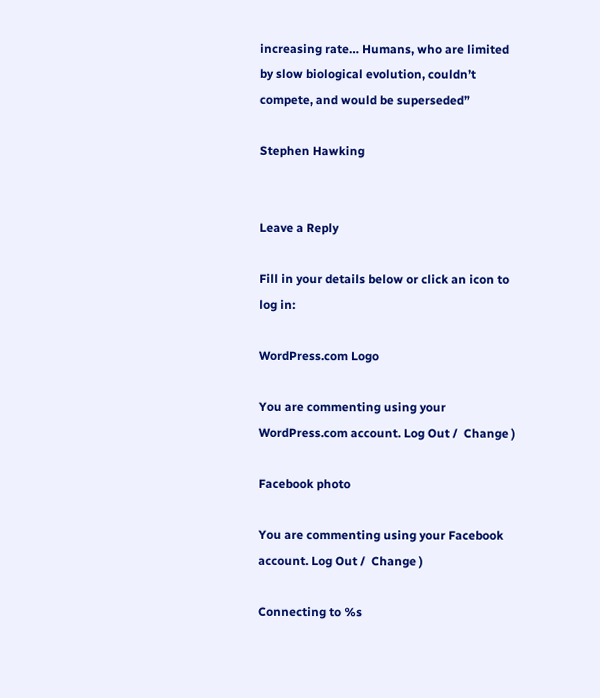increasing rate… Humans, who are limited by slow biological evolution, couldn’t compete, and would be superseded”

Stephen Hawking


Leave a Reply

Fill in your details below or click an icon to log in:

WordPress.com Logo

You are commenting using your WordPress.com account. Log Out /  Change )

Facebook photo

You are commenting using your Facebook account. Log Out /  Change )

Connecting to %s